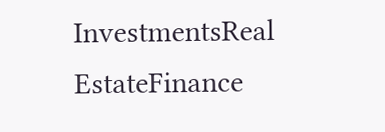InvestmentsReal EstateFinance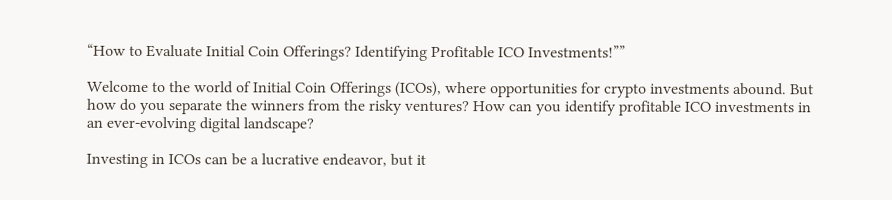“How to Evaluate Initial Coin Offerings? Identifying Profitable ICO Investments!””

Welcome to the world of Initial Coin Offerings (ICOs), where opportunities for crypto investments abound. But how do you separate the winners from the risky ventures? How can you identify profitable ICO investments in an ever-evolving digital landscape?

Investing in ICOs can be a lucrative endeavor, but it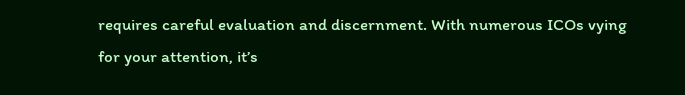requires careful evaluation and discernment. With numerous ICOs vying for your attention, it’s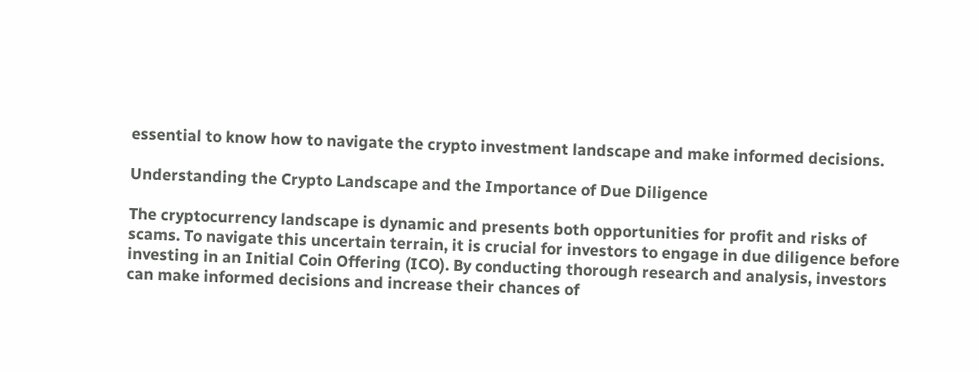essential to know how to navigate the crypto investment landscape and make informed decisions.

Understanding the Crypto Landscape and the Importance of Due Diligence

The cryptocurrency landscape is dynamic and presents both opportunities for profit and risks of scams. To navigate this uncertain terrain, it is crucial for investors to engage in due diligence before investing in an Initial Coin Offering (ICO). By conducting thorough research and analysis, investors can make informed decisions and increase their chances of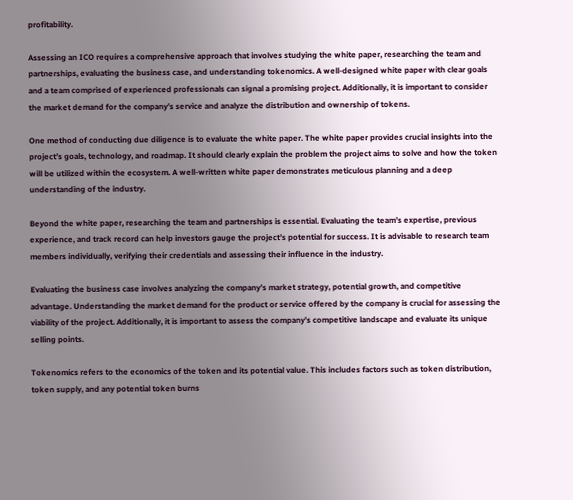profitability.

Assessing an ICO requires a comprehensive approach that involves studying the white paper, researching the team and partnerships, evaluating the business case, and understanding tokenomics. A well-designed white paper with clear goals and a team comprised of experienced professionals can signal a promising project. Additionally, it is important to consider the market demand for the company’s service and analyze the distribution and ownership of tokens.

One method of conducting due diligence is to evaluate the white paper. The white paper provides crucial insights into the project’s goals, technology, and roadmap. It should clearly explain the problem the project aims to solve and how the token will be utilized within the ecosystem. A well-written white paper demonstrates meticulous planning and a deep understanding of the industry.

Beyond the white paper, researching the team and partnerships is essential. Evaluating the team’s expertise, previous experience, and track record can help investors gauge the project’s potential for success. It is advisable to research team members individually, verifying their credentials and assessing their influence in the industry.

Evaluating the business case involves analyzing the company’s market strategy, potential growth, and competitive advantage. Understanding the market demand for the product or service offered by the company is crucial for assessing the viability of the project. Additionally, it is important to assess the company’s competitive landscape and evaluate its unique selling points.

Tokenomics refers to the economics of the token and its potential value. This includes factors such as token distribution, token supply, and any potential token burns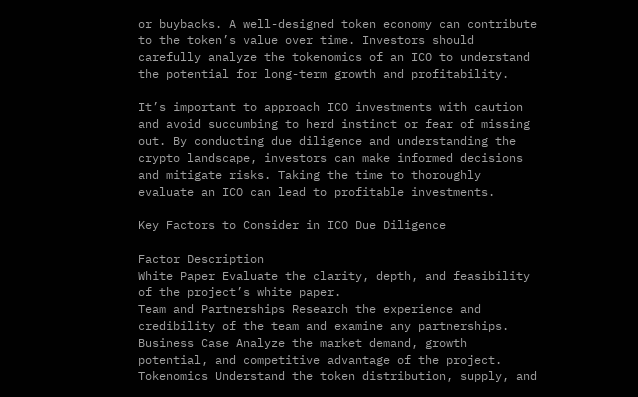or buybacks. A well-designed token economy can contribute to the token’s value over time. Investors should carefully analyze the tokenomics of an ICO to understand the potential for long-term growth and profitability.

It’s important to approach ICO investments with caution and avoid succumbing to herd instinct or fear of missing out. By conducting due diligence and understanding the crypto landscape, investors can make informed decisions and mitigate risks. Taking the time to thoroughly evaluate an ICO can lead to profitable investments.

Key Factors to Consider in ICO Due Diligence

Factor Description
White Paper Evaluate the clarity, depth, and feasibility of the project’s white paper.
Team and Partnerships Research the experience and credibility of the team and examine any partnerships.
Business Case Analyze the market demand, growth potential, and competitive advantage of the project.
Tokenomics Understand the token distribution, supply, and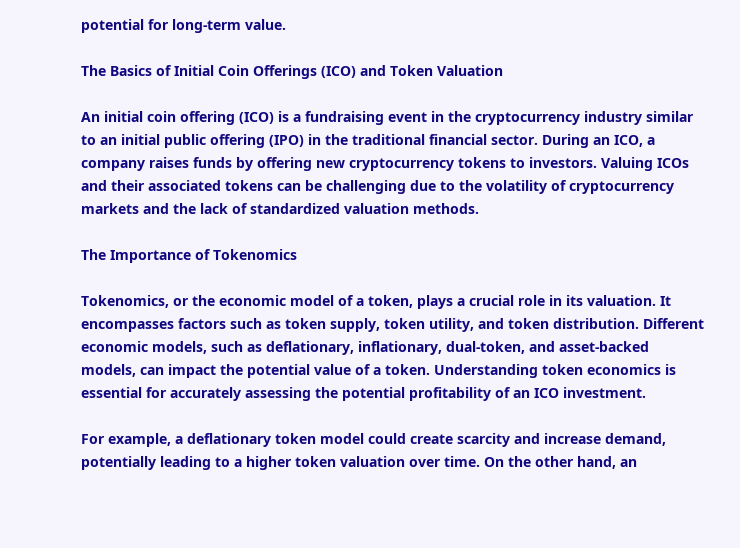potential for long-term value.

The Basics of Initial Coin Offerings (ICO) and Token Valuation

An initial coin offering (ICO) is a fundraising event in the cryptocurrency industry similar to an initial public offering (IPO) in the traditional financial sector. During an ICO, a company raises funds by offering new cryptocurrency tokens to investors. Valuing ICOs and their associated tokens can be challenging due to the volatility of cryptocurrency markets and the lack of standardized valuation methods.

The Importance of Tokenomics

Tokenomics, or the economic model of a token, plays a crucial role in its valuation. It encompasses factors such as token supply, token utility, and token distribution. Different economic models, such as deflationary, inflationary, dual-token, and asset-backed models, can impact the potential value of a token. Understanding token economics is essential for accurately assessing the potential profitability of an ICO investment.

For example, a deflationary token model could create scarcity and increase demand, potentially leading to a higher token valuation over time. On the other hand, an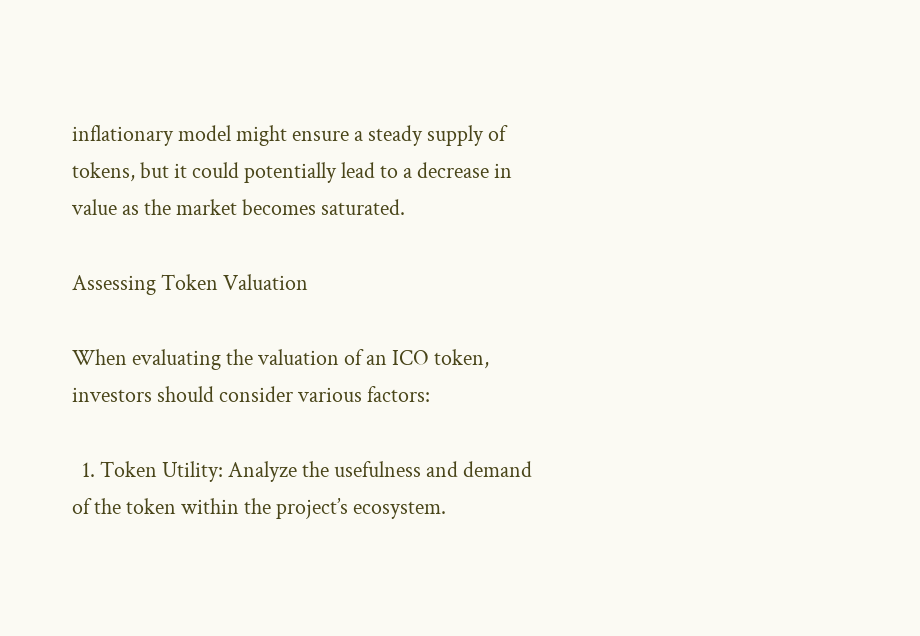inflationary model might ensure a steady supply of tokens, but it could potentially lead to a decrease in value as the market becomes saturated.

Assessing Token Valuation

When evaluating the valuation of an ICO token, investors should consider various factors:

  1. Token Utility: Analyze the usefulness and demand of the token within the project’s ecosystem.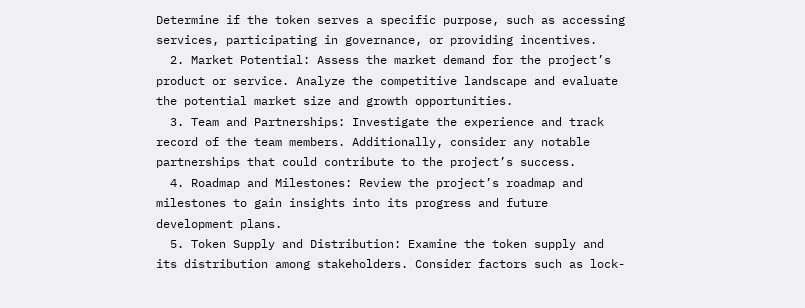Determine if the token serves a specific purpose, such as accessing services, participating in governance, or providing incentives.
  2. Market Potential: Assess the market demand for the project’s product or service. Analyze the competitive landscape and evaluate the potential market size and growth opportunities.
  3. Team and Partnerships: Investigate the experience and track record of the team members. Additionally, consider any notable partnerships that could contribute to the project’s success.
  4. Roadmap and Milestones: Review the project’s roadmap and milestones to gain insights into its progress and future development plans.
  5. Token Supply and Distribution: Examine the token supply and its distribution among stakeholders. Consider factors such as lock-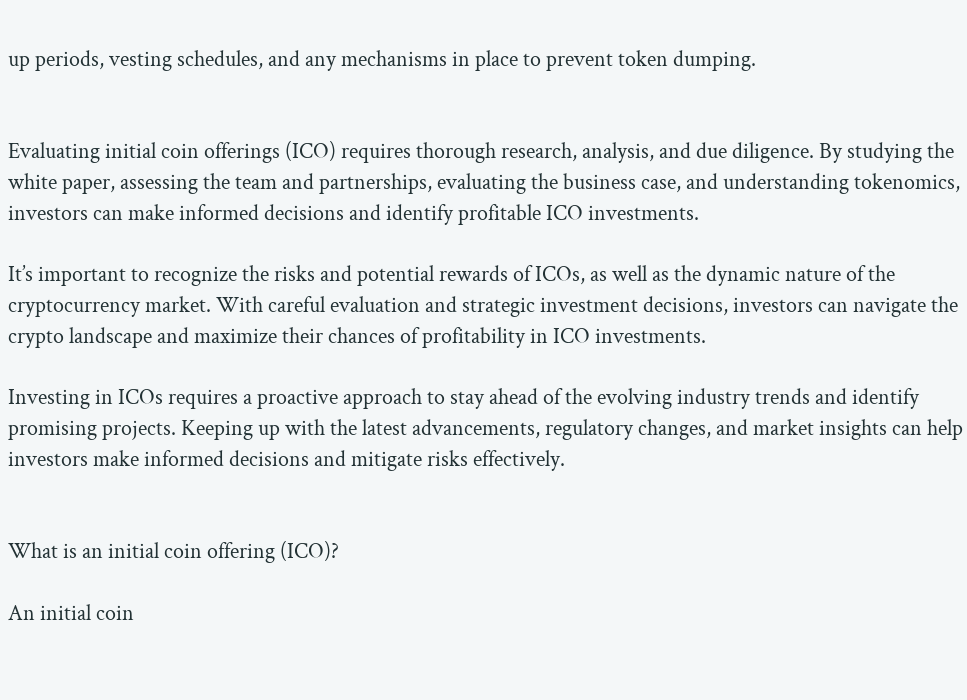up periods, vesting schedules, and any mechanisms in place to prevent token dumping.


Evaluating initial coin offerings (ICO) requires thorough research, analysis, and due diligence. By studying the white paper, assessing the team and partnerships, evaluating the business case, and understanding tokenomics, investors can make informed decisions and identify profitable ICO investments.

It’s important to recognize the risks and potential rewards of ICOs, as well as the dynamic nature of the cryptocurrency market. With careful evaluation and strategic investment decisions, investors can navigate the crypto landscape and maximize their chances of profitability in ICO investments.

Investing in ICOs requires a proactive approach to stay ahead of the evolving industry trends and identify promising projects. Keeping up with the latest advancements, regulatory changes, and market insights can help investors make informed decisions and mitigate risks effectively.


What is an initial coin offering (ICO)?

An initial coin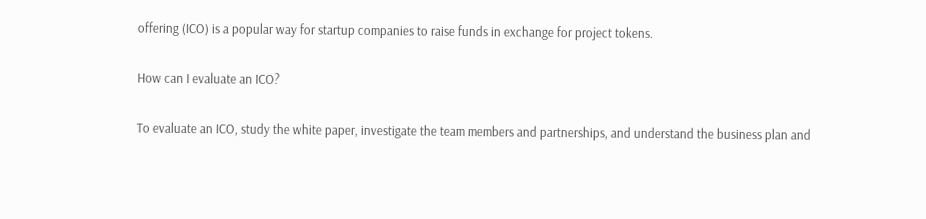offering (ICO) is a popular way for startup companies to raise funds in exchange for project tokens.

How can I evaluate an ICO?

To evaluate an ICO, study the white paper, investigate the team members and partnerships, and understand the business plan and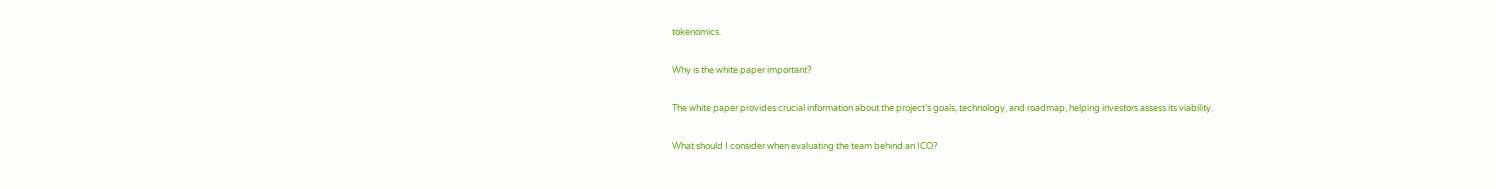tokenomics.

Why is the white paper important?

The white paper provides crucial information about the project’s goals, technology, and roadmap, helping investors assess its viability.

What should I consider when evaluating the team behind an ICO?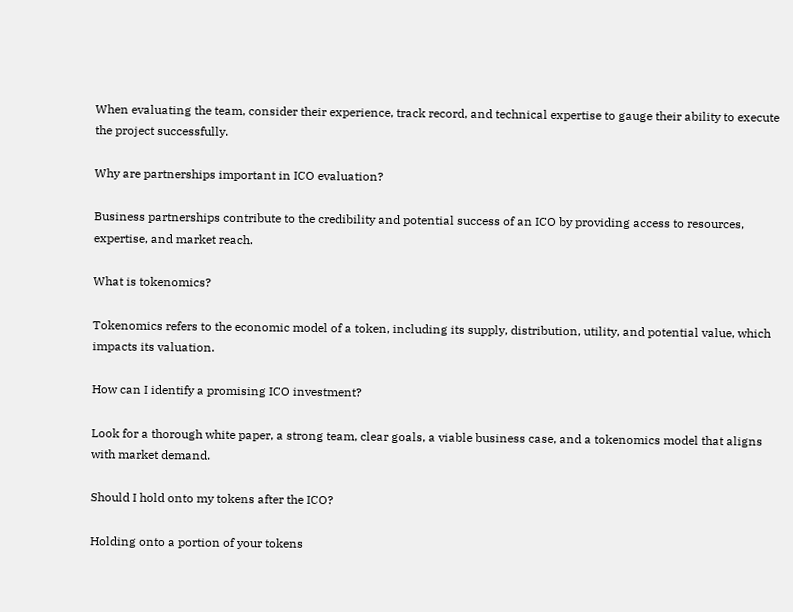When evaluating the team, consider their experience, track record, and technical expertise to gauge their ability to execute the project successfully.

Why are partnerships important in ICO evaluation?

Business partnerships contribute to the credibility and potential success of an ICO by providing access to resources, expertise, and market reach.

What is tokenomics?

Tokenomics refers to the economic model of a token, including its supply, distribution, utility, and potential value, which impacts its valuation.

How can I identify a promising ICO investment?

Look for a thorough white paper, a strong team, clear goals, a viable business case, and a tokenomics model that aligns with market demand.

Should I hold onto my tokens after the ICO?

Holding onto a portion of your tokens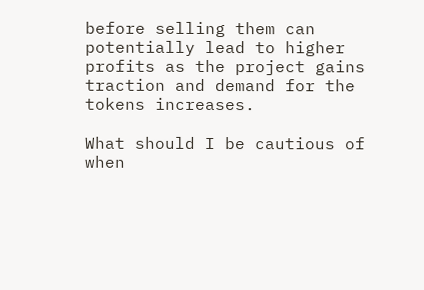before selling them can potentially lead to higher profits as the project gains traction and demand for the tokens increases.

What should I be cautious of when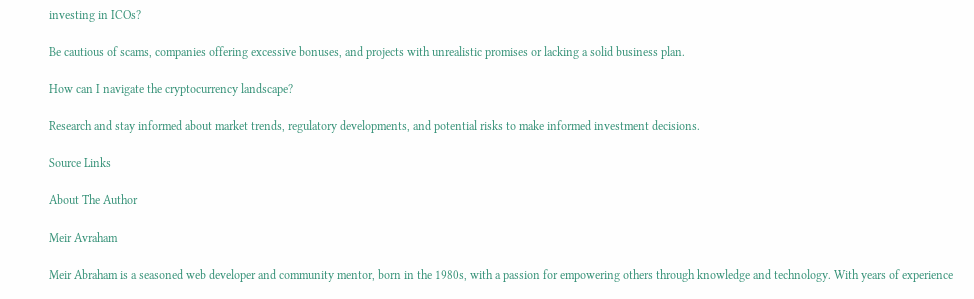investing in ICOs?

Be cautious of scams, companies offering excessive bonuses, and projects with unrealistic promises or lacking a solid business plan.

How can I navigate the cryptocurrency landscape?

Research and stay informed about market trends, regulatory developments, and potential risks to make informed investment decisions.

Source Links

About The Author

Meir Avraham

Meir Abraham is a seasoned web developer and community mentor, born in the 1980s, with a passion for empowering others through knowledge and technology. With years of experience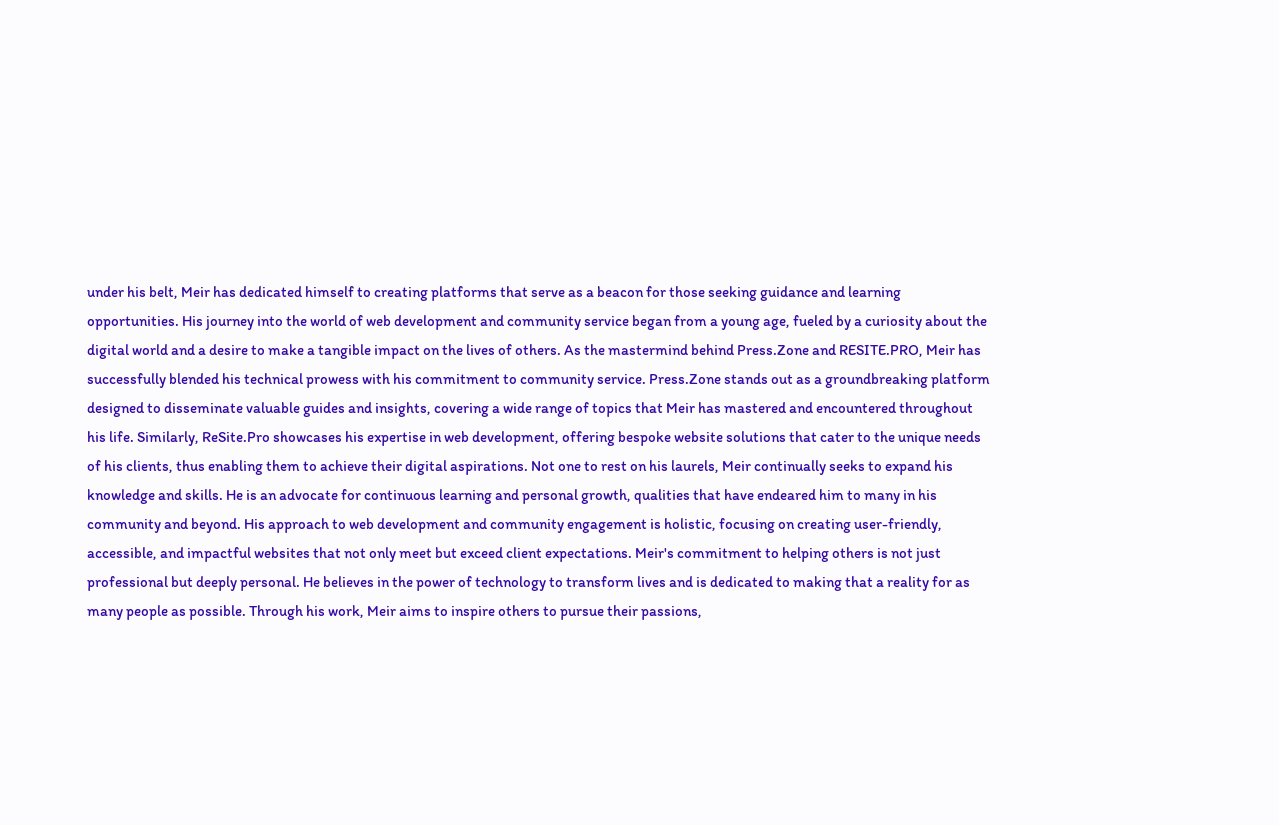under his belt, Meir has dedicated himself to creating platforms that serve as a beacon for those seeking guidance and learning opportunities. His journey into the world of web development and community service began from a young age, fueled by a curiosity about the digital world and a desire to make a tangible impact on the lives of others. As the mastermind behind Press.Zone and RESITE.PRO, Meir has successfully blended his technical prowess with his commitment to community service. Press.Zone stands out as a groundbreaking platform designed to disseminate valuable guides and insights, covering a wide range of topics that Meir has mastered and encountered throughout his life. Similarly, ReSite.Pro showcases his expertise in web development, offering bespoke website solutions that cater to the unique needs of his clients, thus enabling them to achieve their digital aspirations. Not one to rest on his laurels, Meir continually seeks to expand his knowledge and skills. He is an advocate for continuous learning and personal growth, qualities that have endeared him to many in his community and beyond. His approach to web development and community engagement is holistic, focusing on creating user-friendly, accessible, and impactful websites that not only meet but exceed client expectations. Meir's commitment to helping others is not just professional but deeply personal. He believes in the power of technology to transform lives and is dedicated to making that a reality for as many people as possible. Through his work, Meir aims to inspire others to pursue their passions,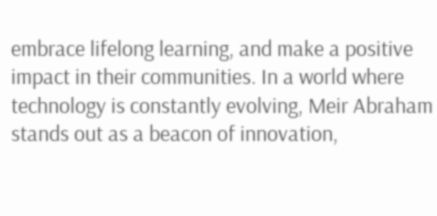embrace lifelong learning, and make a positive impact in their communities. In a world where technology is constantly evolving, Meir Abraham stands out as a beacon of innovation,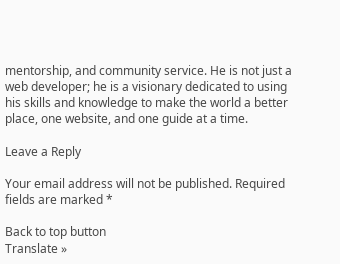mentorship, and community service. He is not just a web developer; he is a visionary dedicated to using his skills and knowledge to make the world a better place, one website, and one guide at a time.

Leave a Reply

Your email address will not be published. Required fields are marked *

Back to top button
Translate »